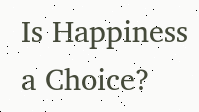Is Happiness a Choice?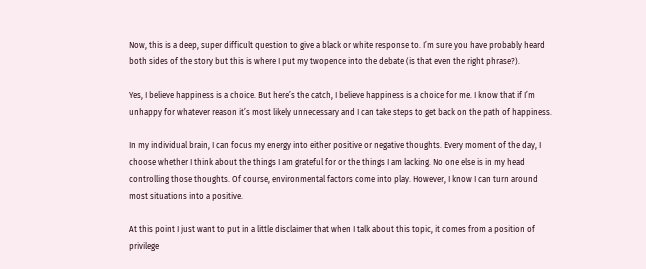Now, this is a deep, super difficult question to give a black or white response to. I’m sure you have probably heard both sides of the story but this is where I put my twopence into the debate (is that even the right phrase?).

Yes, I believe happiness is a choice. But here’s the catch, I believe happiness is a choice for me. I know that if I’m unhappy for whatever reason it’s most likely unnecessary and I can take steps to get back on the path of happiness.

In my individual brain, I can focus my energy into either positive or negative thoughts. Every moment of the day, I choose whether I think about the things I am grateful for or the things I am lacking. No one else is in my head controlling those thoughts. Of course, environmental factors come into play. However, I know I can turn around most situations into a positive.

At this point I just want to put in a little disclaimer that when I talk about this topic, it comes from a position of privilege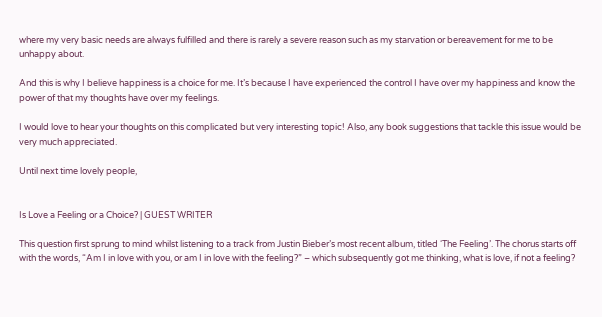where my very basic needs are always fulfilled and there is rarely a severe reason such as my starvation or bereavement for me to be unhappy about.

And this is why I believe happiness is a choice for me. It’s because I have experienced the control I have over my happiness and know the power of that my thoughts have over my feelings.

I would love to hear your thoughts on this complicated but very interesting topic! Also, any book suggestions that tackle this issue would be very much appreciated.

Until next time lovely people,


Is Love a Feeling or a Choice? | GUEST WRITER

This question first sprung to mind whilst listening to a track from Justin Bieber’s most recent album, titled ‘The Feeling’. The chorus starts off with the words, “Am I in love with you, or am I in love with the feeling?” – which subsequently got me thinking, what is love, if not a feeling?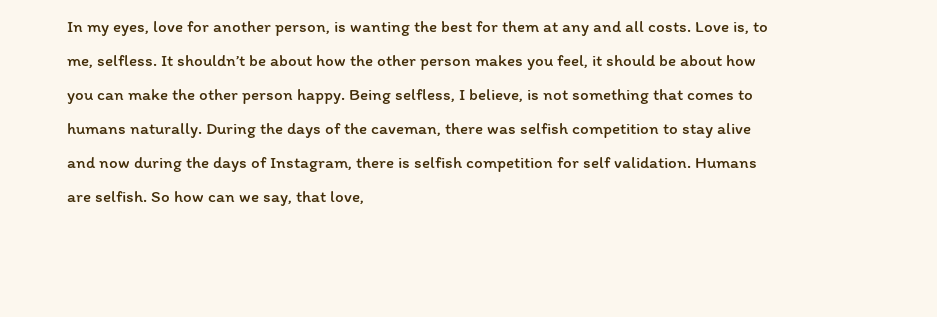In my eyes, love for another person, is wanting the best for them at any and all costs. Love is, to me, selfless. It shouldn’t be about how the other person makes you feel, it should be about how you can make the other person happy. Being selfless, I believe, is not something that comes to humans naturally. During the days of the caveman, there was selfish competition to stay alive and now during the days of Instagram, there is selfish competition for self validation. Humans are selfish. So how can we say, that love,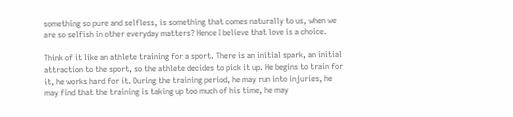something so pure and selfless, is something that comes naturally to us, when we are so selfish in other everyday matters? Hence I believe that love is a choice.

Think of it like an athlete training for a sport. There is an initial spark, an initial attraction to the sport, so the athlete decides to pick it up. He begins to train for it, he works hard for it. During the training period, he may run into injuries, he may find that the training is taking up too much of his time, he may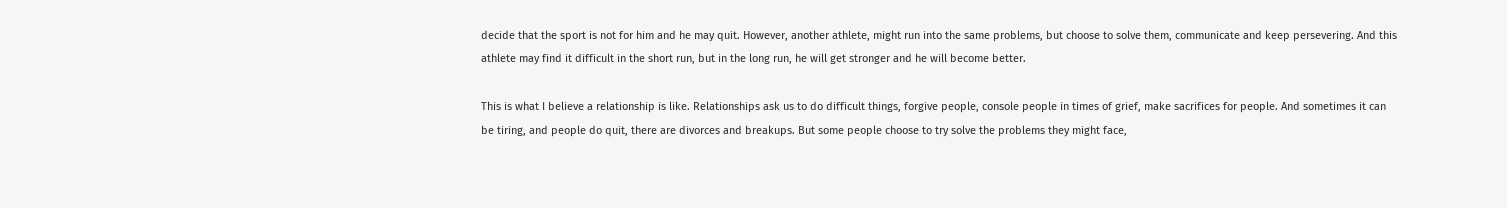decide that the sport is not for him and he may quit. However, another athlete, might run into the same problems, but choose to solve them, communicate and keep persevering. And this athlete may find it difficult in the short run, but in the long run, he will get stronger and he will become better.

This is what I believe a relationship is like. Relationships ask us to do difficult things, forgive people, console people in times of grief, make sacrifices for people. And sometimes it can be tiring, and people do quit, there are divorces and breakups. But some people choose to try solve the problems they might face,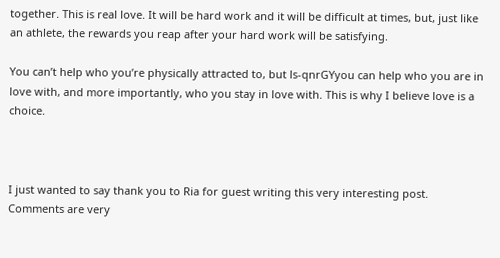together. This is real love. It will be hard work and it will be difficult at times, but, just like an athlete, the rewards you reap after your hard work will be satisfying.

You can’t help who you’re physically attracted to, but ls-qnrGYyou can help who you are in love with, and more importantly, who you stay in love with. This is why I believe love is a choice.



I just wanted to say thank you to Ria for guest writing this very interesting post. Comments are very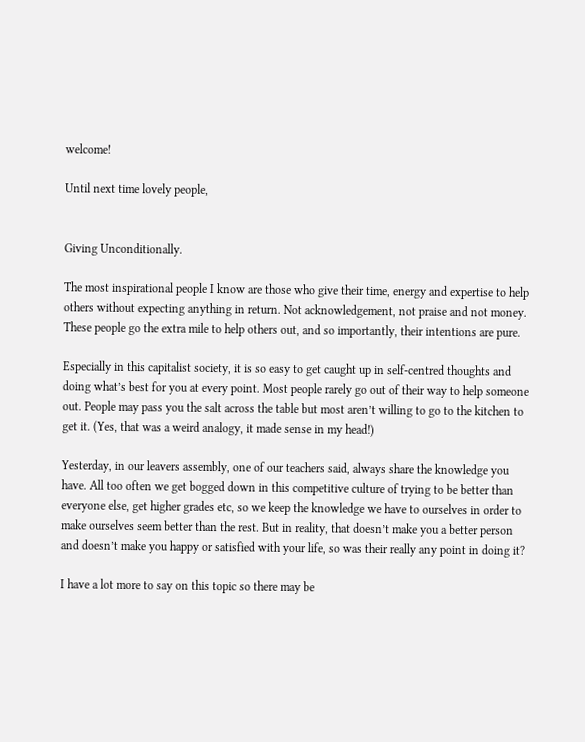welcome!

Until next time lovely people,


Giving Unconditionally.

The most inspirational people I know are those who give their time, energy and expertise to help others without expecting anything in return. Not acknowledgement, not praise and not money. These people go the extra mile to help others out, and so importantly, their intentions are pure.

Especially in this capitalist society, it is so easy to get caught up in self-centred thoughts and doing what’s best for you at every point. Most people rarely go out of their way to help someone out. People may pass you the salt across the table but most aren’t willing to go to the kitchen to get it. (Yes, that was a weird analogy, it made sense in my head!)

Yesterday, in our leavers assembly, one of our teachers said, always share the knowledge you have. All too often we get bogged down in this competitive culture of trying to be better than everyone else, get higher grades etc, so we keep the knowledge we have to ourselves in order to make ourselves seem better than the rest. But in reality, that doesn’t make you a better person and doesn’t make you happy or satisfied with your life, so was their really any point in doing it?

I have a lot more to say on this topic so there may be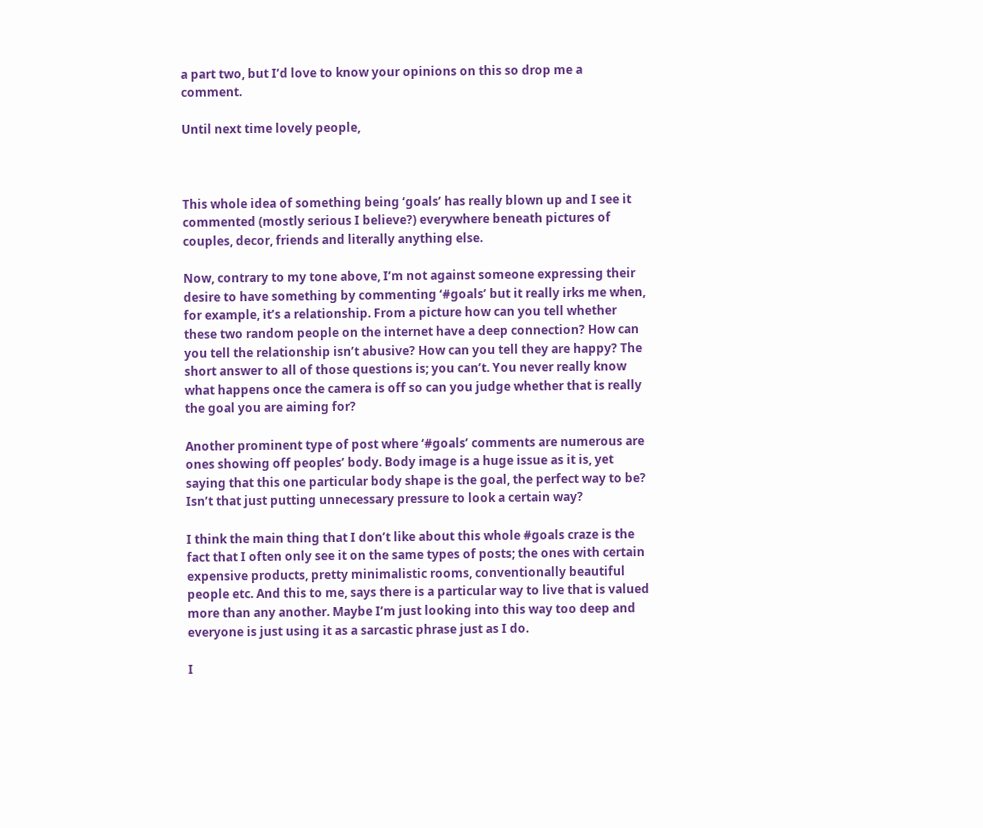a part two, but I’d love to know your opinions on this so drop me a comment.

Until next time lovely people,



This whole idea of something being ‘goals’ has really blown up and I see it commented (mostly serious I believe?) everywhere beneath pictures of couples, decor, friends and literally anything else.

Now, contrary to my tone above, I’m not against someone expressing their desire to have something by commenting ‘#goals’ but it really irks me when, for example, it’s a relationship. From a picture how can you tell whether these two random people on the internet have a deep connection? How can you tell the relationship isn’t abusive? How can you tell they are happy? The short answer to all of those questions is; you can’t. You never really know what happens once the camera is off so can you judge whether that is really the goal you are aiming for?

Another prominent type of post where ‘#goals’ comments are numerous are ones showing off peoples’ body. Body image is a huge issue as it is, yet saying that this one particular body shape is the goal, the perfect way to be? Isn’t that just putting unnecessary pressure to look a certain way?

I think the main thing that I don’t like about this whole #goals craze is the fact that I often only see it on the same types of posts; the ones with certain expensive products, pretty minimalistic rooms, conventionally beautiful people etc. And this to me, says there is a particular way to live that is valued more than any another. Maybe I’m just looking into this way too deep and everyone is just using it as a sarcastic phrase just as I do.

I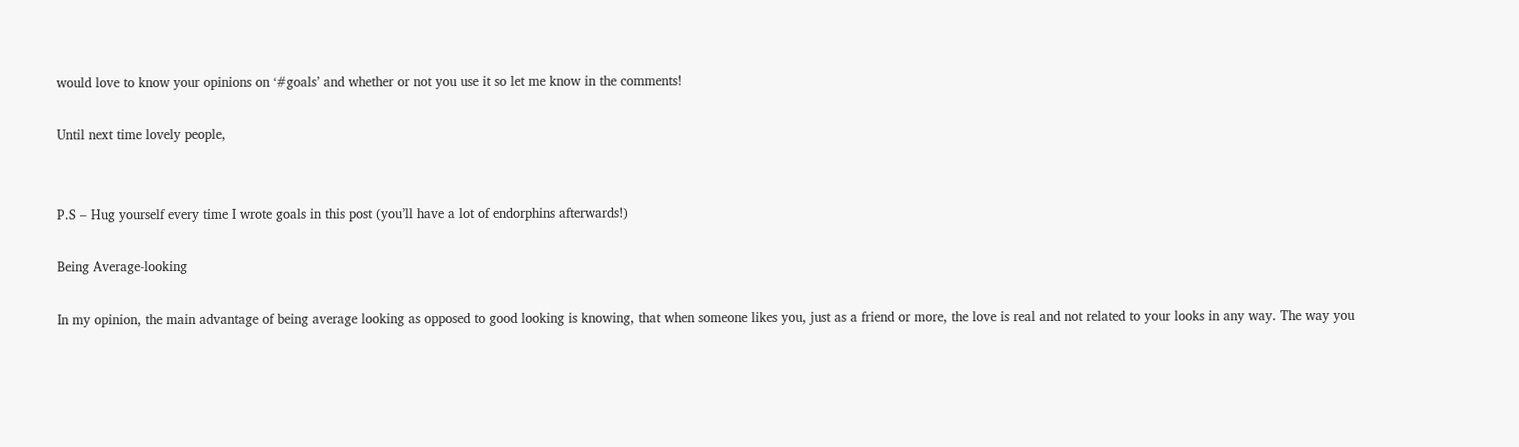would love to know your opinions on ‘#goals’ and whether or not you use it so let me know in the comments!

Until next time lovely people,


P.S – Hug yourself every time I wrote goals in this post (you’ll have a lot of endorphins afterwards!)

Being Average-looking

In my opinion, the main advantage of being average looking as opposed to good looking is knowing, that when someone likes you, just as a friend or more, the love is real and not related to your looks in any way. The way you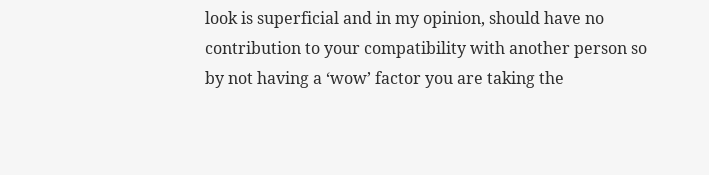look is superficial and in my opinion, should have no contribution to your compatibility with another person so by not having a ‘wow’ factor you are taking the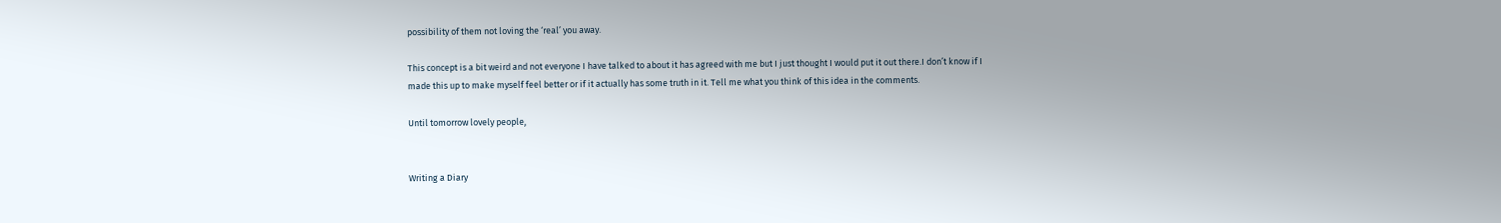possibility of them not loving the ‘real’ you away.

This concept is a bit weird and not everyone I have talked to about it has agreed with me but I just thought I would put it out there.I don’t know if I made this up to make myself feel better or if it actually has some truth in it. Tell me what you think of this idea in the comments.

Until tomorrow lovely people,


Writing a Diary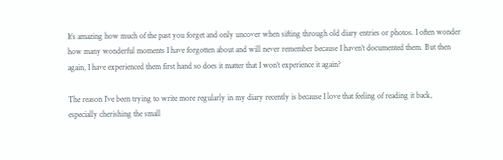It’s amazing how much of the past you forget and only uncover when sifting through old diary entries or photos. I often wonder how many wonderful moments I have forgotten about and will never remember because I haven’t documented them. But then again, I have experienced them first hand so does it matter that I won’t experience it again?

The reason I’ve been trying to write more regularly in my diary recently is because I love that feeling of reading it back, especially cherishing the small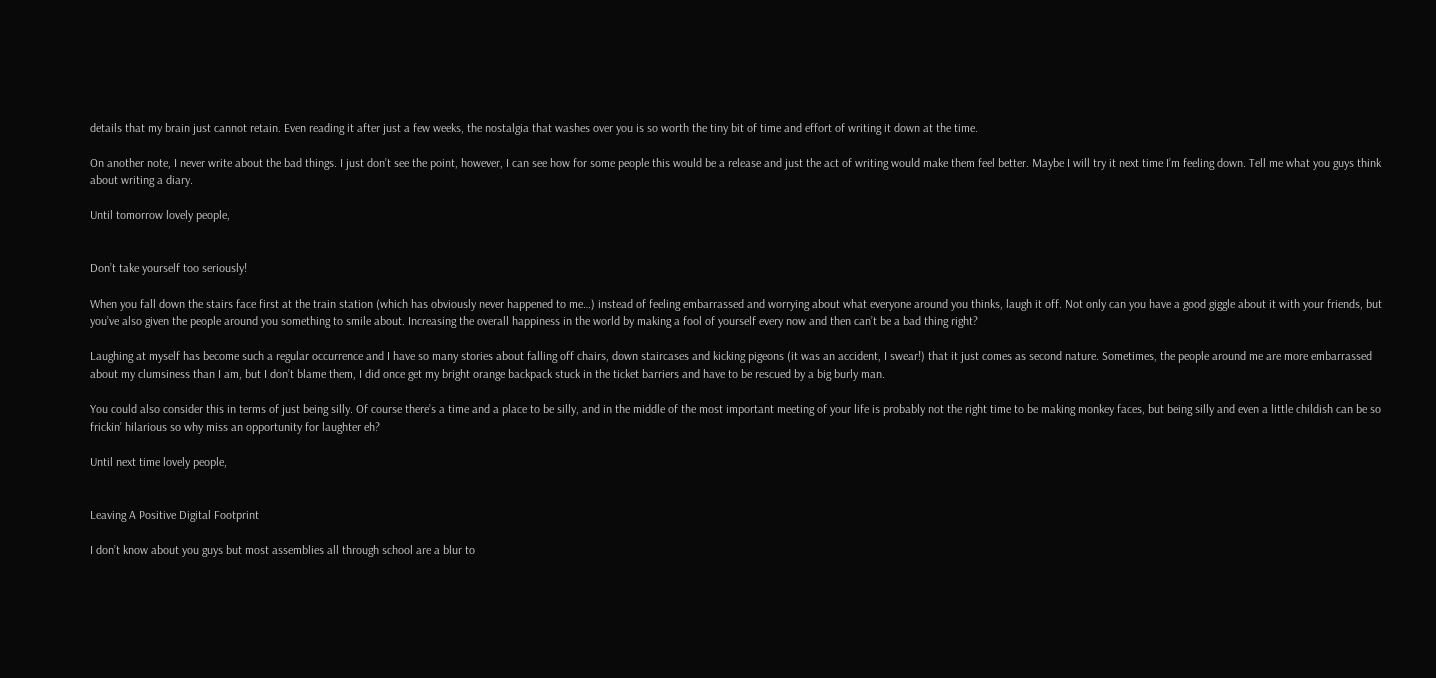details that my brain just cannot retain. Even reading it after just a few weeks, the nostalgia that washes over you is so worth the tiny bit of time and effort of writing it down at the time.

On another note, I never write about the bad things. I just don’t see the point, however, I can see how for some people this would be a release and just the act of writing would make them feel better. Maybe I will try it next time I’m feeling down. Tell me what you guys think about writing a diary.

Until tomorrow lovely people,


Don’t take yourself too seriously!

When you fall down the stairs face first at the train station (which has obviously never happened to me…) instead of feeling embarrassed and worrying about what everyone around you thinks, laugh it off. Not only can you have a good giggle about it with your friends, but you’ve also given the people around you something to smile about. Increasing the overall happiness in the world by making a fool of yourself every now and then can’t be a bad thing right?

Laughing at myself has become such a regular occurrence and I have so many stories about falling off chairs, down staircases and kicking pigeons (it was an accident, I swear!) that it just comes as second nature. Sometimes, the people around me are more embarrassed about my clumsiness than I am, but I don’t blame them, I did once get my bright orange backpack stuck in the ticket barriers and have to be rescued by a big burly man.

You could also consider this in terms of just being silly. Of course there’s a time and a place to be silly, and in the middle of the most important meeting of your life is probably not the right time to be making monkey faces, but being silly and even a little childish can be so frickin’ hilarious so why miss an opportunity for laughter eh?

Until next time lovely people,


Leaving A Positive Digital Footprint

I don’t know about you guys but most assemblies all through school are a blur to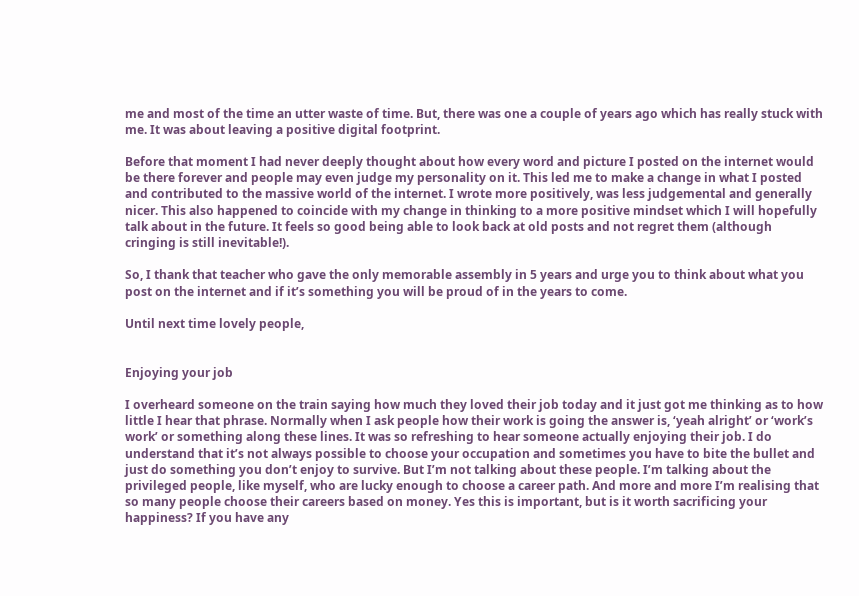me and most of the time an utter waste of time. But, there was one a couple of years ago which has really stuck with me. It was about leaving a positive digital footprint.

Before that moment I had never deeply thought about how every word and picture I posted on the internet would be there forever and people may even judge my personality on it. This led me to make a change in what I posted and contributed to the massive world of the internet. I wrote more positively, was less judgemental and generally nicer. This also happened to coincide with my change in thinking to a more positive mindset which I will hopefully talk about in the future. It feels so good being able to look back at old posts and not regret them (although cringing is still inevitable!).

So, I thank that teacher who gave the only memorable assembly in 5 years and urge you to think about what you post on the internet and if it’s something you will be proud of in the years to come.

Until next time lovely people,


Enjoying your job

I overheard someone on the train saying how much they loved their job today and it just got me thinking as to how little I hear that phrase. Normally when I ask people how their work is going the answer is, ‘yeah alright’ or ‘work’s work’ or something along these lines. It was so refreshing to hear someone actually enjoying their job. I do understand that it’s not always possible to choose your occupation and sometimes you have to bite the bullet and just do something you don’t enjoy to survive. But I’m not talking about these people. I’m talking about the privileged people, like myself, who are lucky enough to choose a career path. And more and more I’m realising that so many people choose their careers based on money. Yes this is important, but is it worth sacrificing your happiness? If you have any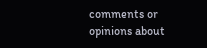comments or opinions about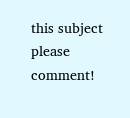this subject please comment!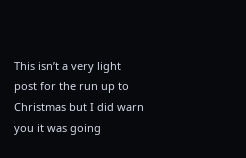This isn’t a very light post for the run up to Christmas but I did warn you it was going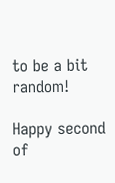to be a bit random!

Happy second of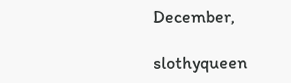December,

slothyqueen